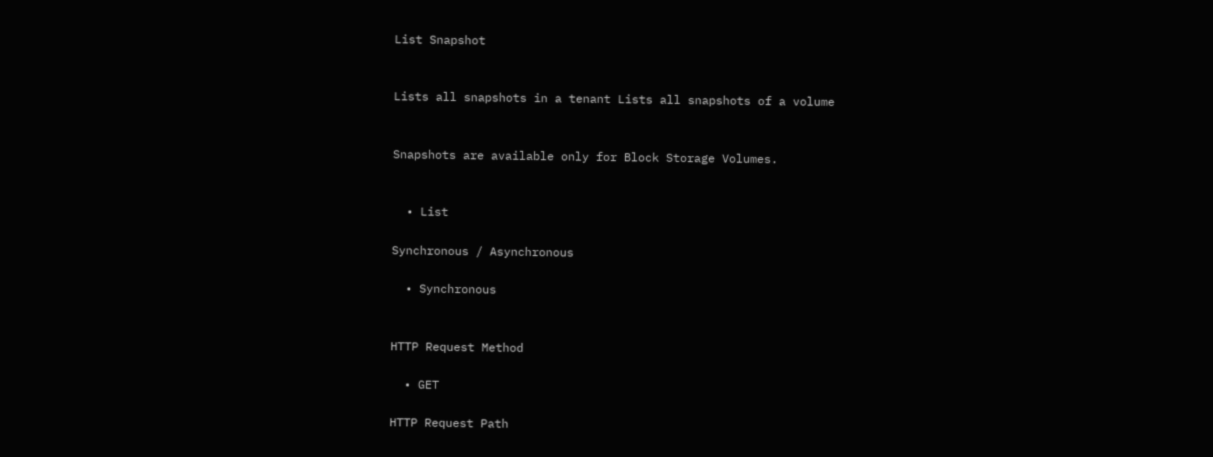List Snapshot


Lists all snapshots in a tenant Lists all snapshots of a volume


Snapshots are available only for Block Storage Volumes.


  • List

Synchronous / Asynchronous

  • Synchronous


HTTP Request Method

  • GET

HTTP Request Path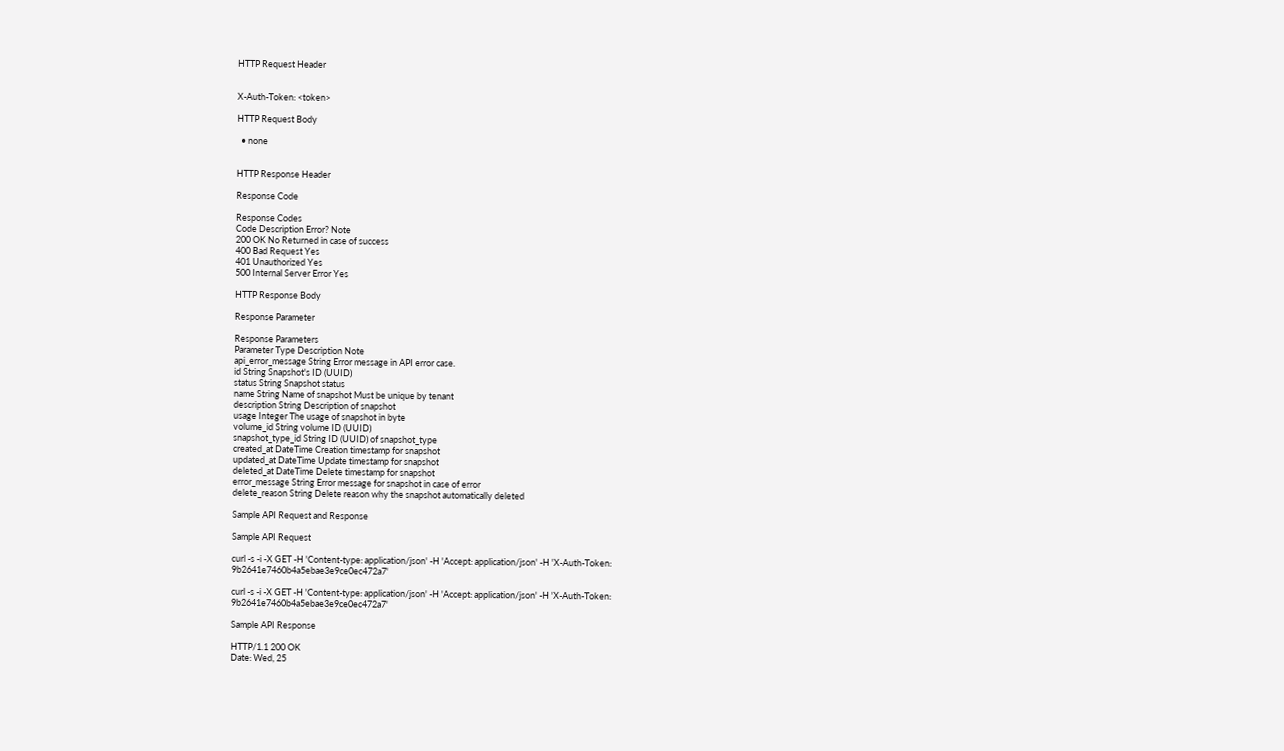HTTP Request Header


X-Auth-Token: <token>

HTTP Request Body

  • none


HTTP Response Header

Response Code

Response Codes
Code Description Error? Note
200 OK No Returned in case of success
400 Bad Request Yes
401 Unauthorized Yes
500 Internal Server Error Yes

HTTP Response Body

Response Parameter

Response Parameters
Parameter Type Description Note
api_error_message String Error message in API error case.
id String Snapshot's ID (UUID)
status String Snapshot status
name String Name of snapshot Must be unique by tenant
description String Description of snapshot
usage Integer The usage of snapshot in byte
volume_id String volume ID (UUID)
snapshot_type_id String ID (UUID) of snapshot_type
created_at DateTime Creation timestamp for snapshot
updated_at DateTime Update timestamp for snapshot
deleted_at DateTime Delete timestamp for snapshot
error_message String Error message for snapshot in case of error
delete_reason String Delete reason why the snapshot automatically deleted

Sample API Request and Response

Sample API Request

curl -s -i -X GET -H 'Content-type: application/json' -H 'Accept: application/json' -H 'X-Auth-Token: 9b2641e7460b4a5ebae3e9ce0ec472a7'

curl -s -i -X GET -H 'Content-type: application/json' -H 'Accept: application/json' -H 'X-Auth-Token: 9b2641e7460b4a5ebae3e9ce0ec472a7'

Sample API Response

HTTP/1.1 200 OK
Date: Wed, 25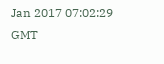Jan 2017 07:02:29 GMT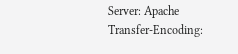Server: Apache
Transfer-Encoding: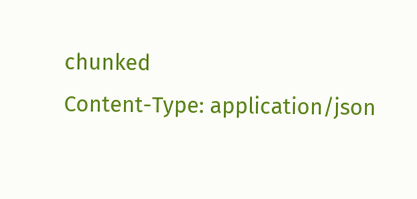chunked
Content-Type: application/json